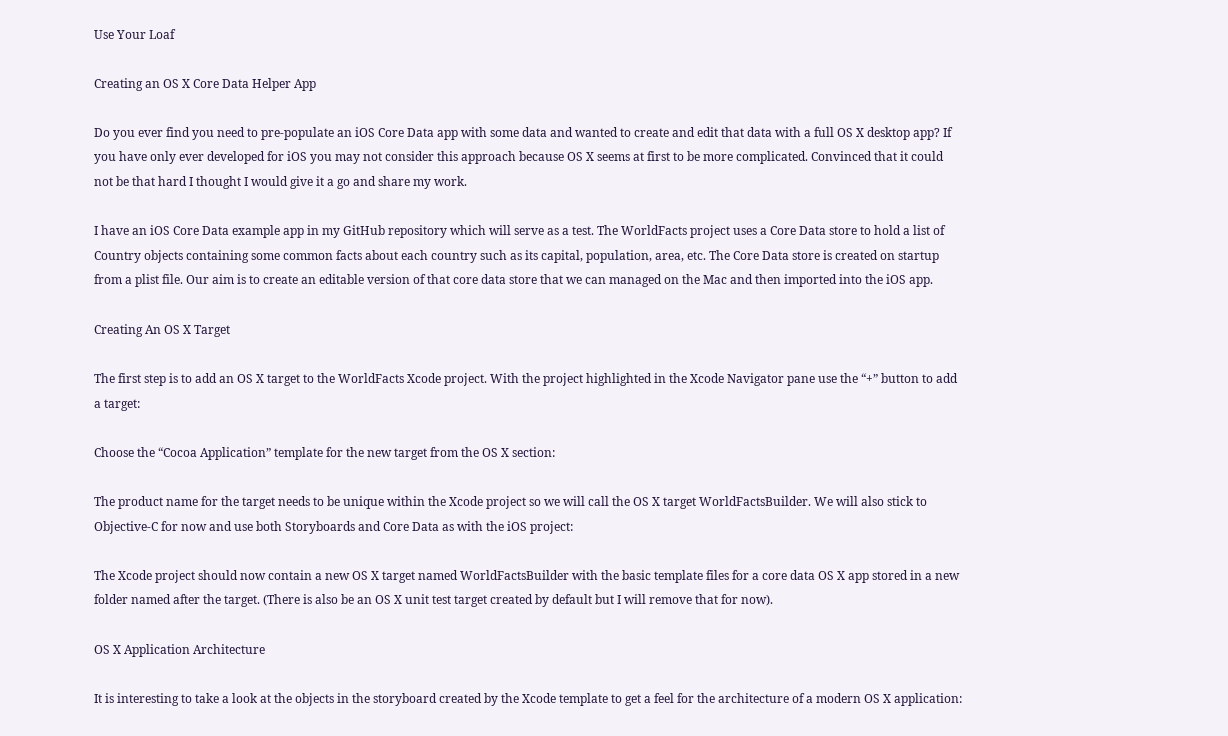Use Your Loaf

Creating an OS X Core Data Helper App

Do you ever find you need to pre-populate an iOS Core Data app with some data and wanted to create and edit that data with a full OS X desktop app? If you have only ever developed for iOS you may not consider this approach because OS X seems at first to be more complicated. Convinced that it could not be that hard I thought I would give it a go and share my work.

I have an iOS Core Data example app in my GitHub repository which will serve as a test. The WorldFacts project uses a Core Data store to hold a list of Country objects containing some common facts about each country such as its capital, population, area, etc. The Core Data store is created on startup from a plist file. Our aim is to create an editable version of that core data store that we can managed on the Mac and then imported into the iOS app.

Creating An OS X Target

The first step is to add an OS X target to the WorldFacts Xcode project. With the project highlighted in the Xcode Navigator pane use the “+” button to add a target:

Choose the “Cocoa Application” template for the new target from the OS X section:

The product name for the target needs to be unique within the Xcode project so we will call the OS X target WorldFactsBuilder. We will also stick to Objective-C for now and use both Storyboards and Core Data as with the iOS project:

The Xcode project should now contain a new OS X target named WorldFactsBuilder with the basic template files for a core data OS X app stored in a new folder named after the target. (There is also be an OS X unit test target created by default but I will remove that for now).

OS X Application Architecture

It is interesting to take a look at the objects in the storyboard created by the Xcode template to get a feel for the architecture of a modern OS X application: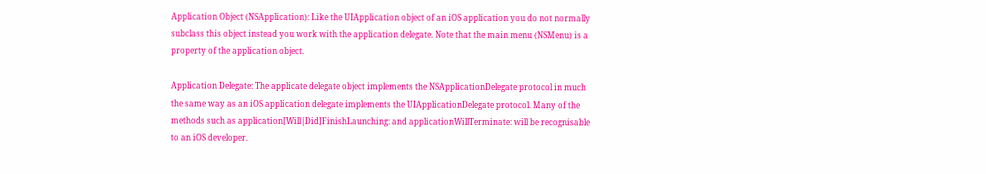Application Object (NSApplication): Like the UIApplication object of an iOS application you do not normally subclass this object instead you work with the application delegate. Note that the main menu (NSMenu) is a property of the application object.

Application Delegate: The applicate delegate object implements the NSApplicationDelegate protocol in much the same way as an iOS application delegate implements the UIApplicationDelegate protocol. Many of the methods such as application[Will|Did]FinishLaunching: and applicationWillTerminate: will be recognisable to an iOS developer.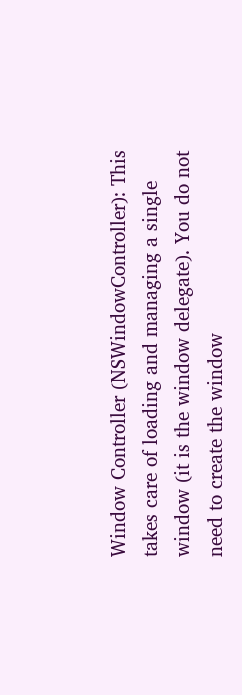Window Controller (NSWindowController): This takes care of loading and managing a single window (it is the window delegate). You do not need to create the window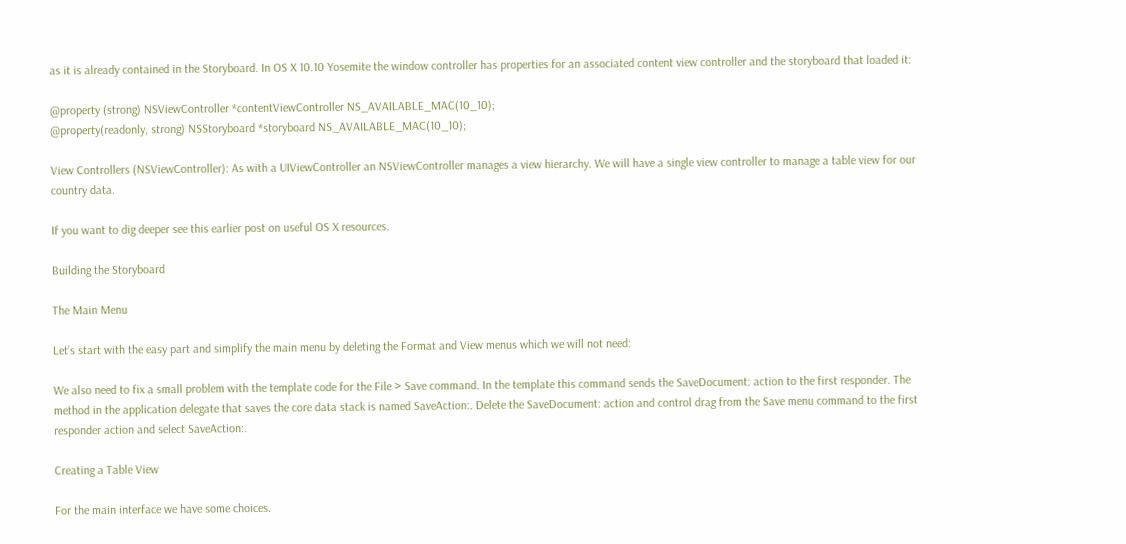as it is already contained in the Storyboard. In OS X 10.10 Yosemite the window controller has properties for an associated content view controller and the storyboard that loaded it:

@property (strong) NSViewController *contentViewController NS_AVAILABLE_MAC(10_10);
@property(readonly, strong) NSStoryboard *storyboard NS_AVAILABLE_MAC(10_10);

View Controllers (NSViewController): As with a UIViewController an NSViewController manages a view hierarchy. We will have a single view controller to manage a table view for our country data.

If you want to dig deeper see this earlier post on useful OS X resources.

Building the Storyboard

The Main Menu

Let’s start with the easy part and simplify the main menu by deleting the Format and View menus which we will not need:

We also need to fix a small problem with the template code for the File > Save command. In the template this command sends the SaveDocument: action to the first responder. The method in the application delegate that saves the core data stack is named SaveAction:. Delete the SaveDocument: action and control drag from the Save menu command to the first responder action and select SaveAction:.

Creating a Table View

For the main interface we have some choices.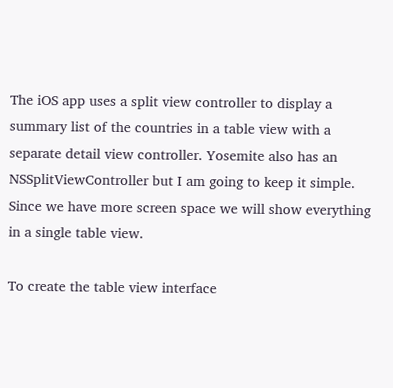The iOS app uses a split view controller to display a summary list of the countries in a table view with a separate detail view controller. Yosemite also has an NSSplitViewController but I am going to keep it simple. Since we have more screen space we will show everything in a single table view.

To create the table view interface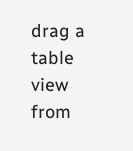drag a table view from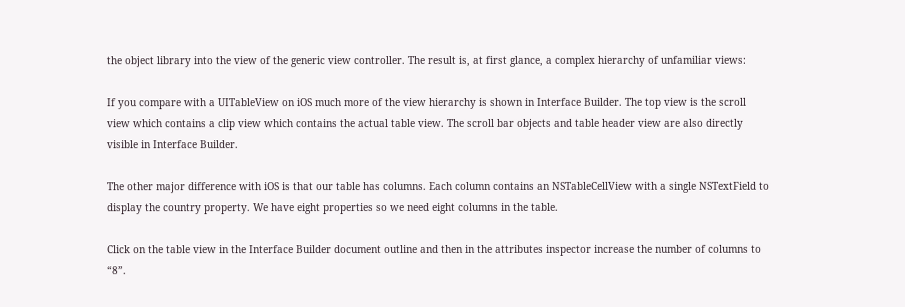the object library into the view of the generic view controller. The result is, at first glance, a complex hierarchy of unfamiliar views:

If you compare with a UITableView on iOS much more of the view hierarchy is shown in Interface Builder. The top view is the scroll view which contains a clip view which contains the actual table view. The scroll bar objects and table header view are also directly visible in Interface Builder.

The other major difference with iOS is that our table has columns. Each column contains an NSTableCellView with a single NSTextField to display the country property. We have eight properties so we need eight columns in the table.

Click on the table view in the Interface Builder document outline and then in the attributes inspector increase the number of columns to “8”.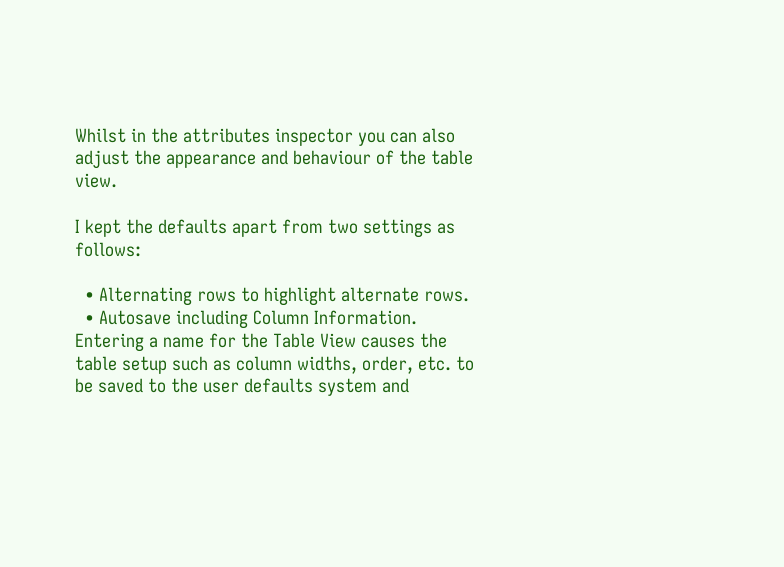Whilst in the attributes inspector you can also adjust the appearance and behaviour of the table view.

I kept the defaults apart from two settings as follows:

  • Alternating rows to highlight alternate rows.
  • Autosave including Column Information. Entering a name for the Table View causes the table setup such as column widths, order, etc. to be saved to the user defaults system and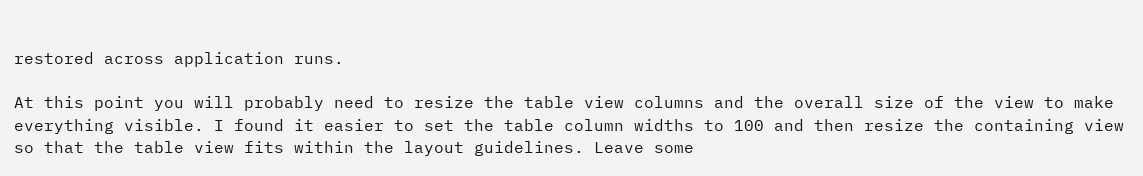restored across application runs.

At this point you will probably need to resize the table view columns and the overall size of the view to make everything visible. I found it easier to set the table column widths to 100 and then resize the containing view so that the table view fits within the layout guidelines. Leave some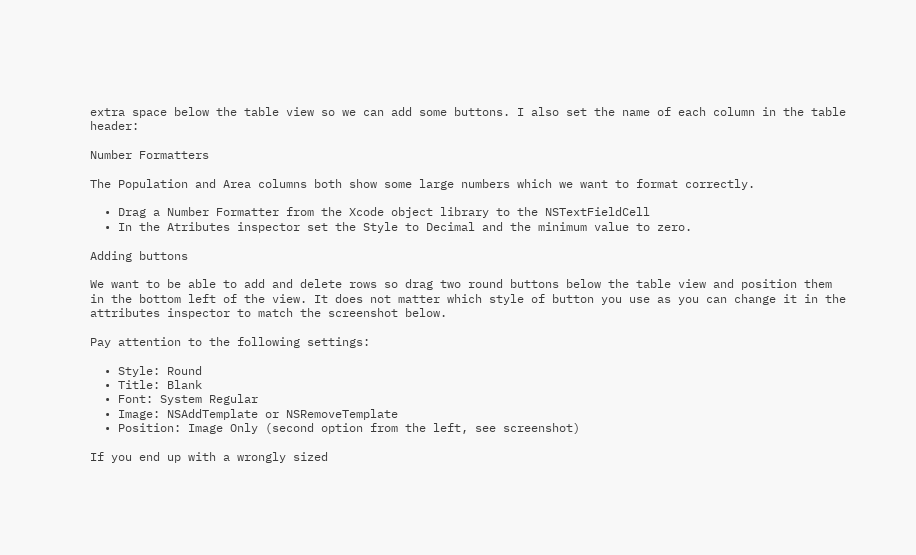extra space below the table view so we can add some buttons. I also set the name of each column in the table header:

Number Formatters

The Population and Area columns both show some large numbers which we want to format correctly.

  • Drag a Number Formatter from the Xcode object library to the NSTextFieldCell
  • In the Atributes inspector set the Style to Decimal and the minimum value to zero.

Adding buttons

We want to be able to add and delete rows so drag two round buttons below the table view and position them in the bottom left of the view. It does not matter which style of button you use as you can change it in the attributes inspector to match the screenshot below.

Pay attention to the following settings:

  • Style: Round
  • Title: Blank
  • Font: System Regular
  • Image: NSAddTemplate or NSRemoveTemplate
  • Position: Image Only (second option from the left, see screenshot)

If you end up with a wrongly sized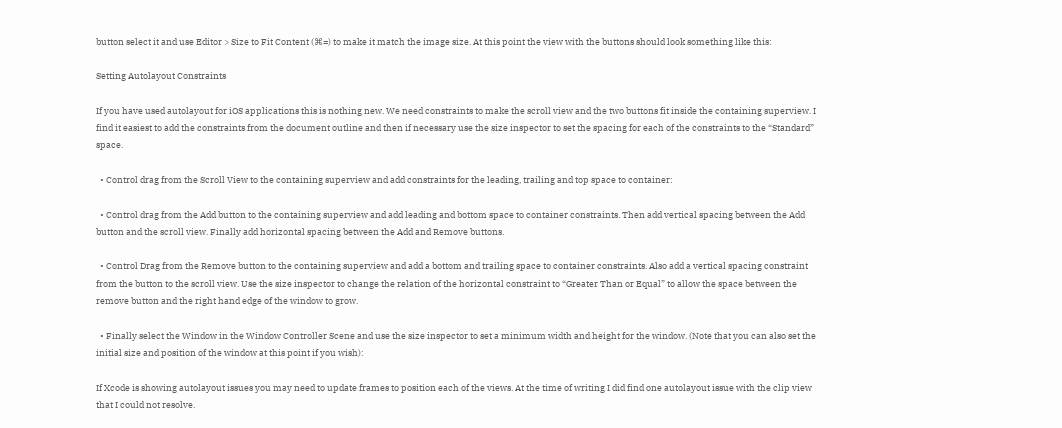button select it and use Editor > Size to Fit Content (⌘=) to make it match the image size. At this point the view with the buttons should look something like this:

Setting Autolayout Constraints

If you have used autolayout for iOS applications this is nothing new. We need constraints to make the scroll view and the two buttons fit inside the containing superview. I find it easiest to add the constraints from the document outline and then if necessary use the size inspector to set the spacing for each of the constraints to the “Standard” space.

  • Control drag from the Scroll View to the containing superview and add constraints for the leading, trailing and top space to container:

  • Control drag from the Add button to the containing superview and add leading and bottom space to container constraints. Then add vertical spacing between the Add button and the scroll view. Finally add horizontal spacing between the Add and Remove buttons.

  • Control Drag from the Remove button to the containing superview and add a bottom and trailing space to container constraints. Also add a vertical spacing constraint from the button to the scroll view. Use the size inspector to change the relation of the horizontal constraint to “Greater Than or Equal” to allow the space between the remove button and the right hand edge of the window to grow.

  • Finally select the Window in the Window Controller Scene and use the size inspector to set a minimum width and height for the window. (Note that you can also set the initial size and position of the window at this point if you wish):

If Xcode is showing autolayout issues you may need to update frames to position each of the views. At the time of writing I did find one autolayout issue with the clip view that I could not resolve.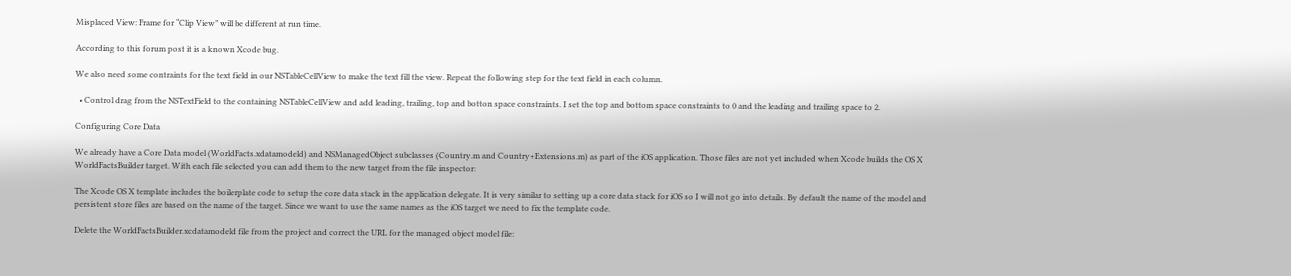Misplaced View: Frame for “Clip View” will be different at run time.

According to this forum post it is a known Xcode bug.

We also need some contraints for the text field in our NSTableCellView to make the text fill the view. Repeat the following step for the text field in each column.

  • Control drag from the NSTextField to the containing NSTableCellView and add leading, trailing, top and botton space constraints. I set the top and bottom space constraints to 0 and the leading and trailing space to 2.

Configuring Core Data

We already have a Core Data model (WorldFacts.xdatamodeld) and NSManagedObject subclasses (Country.m and Country+Extensions.m) as part of the iOS application. Those files are not yet included when Xcode builds the OS X WorldFactsBuilder target. With each file selected you can add them to the new target from the file inspector:

The Xcode OS X template includes the boilerplate code to setup the core data stack in the application delegate. It is very similar to setting up a core data stack for iOS so I will not go into details. By default the name of the model and persistent store files are based on the name of the target. Since we want to use the same names as the iOS target we need to fix the template code.

Delete the WorldFactsBuilder.xcdatamodeld file from the project and correct the URL for the managed object model file: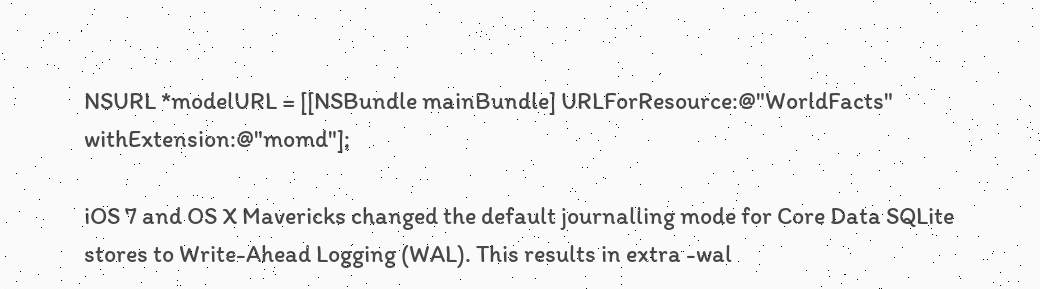NSURL *modelURL = [[NSBundle mainBundle] URLForResource:@"WorldFacts" withExtension:@"momd"];

iOS 7 and OS X Mavericks changed the default journalling mode for Core Data SQLite stores to Write-Ahead Logging (WAL). This results in extra -wal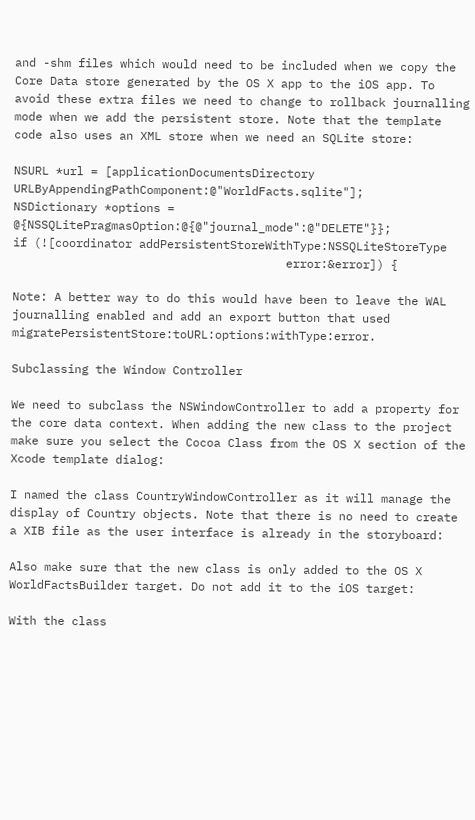and -shm files which would need to be included when we copy the Core Data store generated by the OS X app to the iOS app. To avoid these extra files we need to change to rollback journalling mode when we add the persistent store. Note that the template code also uses an XML store when we need an SQLite store:

NSURL *url = [applicationDocumentsDirectory URLByAppendingPathComponent:@"WorldFacts.sqlite"];
NSDictionary *options = @{NSSQLitePragmasOption:@{@"journal_mode":@"DELETE"}};
if (![coordinator addPersistentStoreWithType:NSSQLiteStoreType
                                       error:&error]) {

Note: A better way to do this would have been to leave the WAL journalling enabled and add an export button that used migratePersistentStore:toURL:options:withType:error.

Subclassing the Window Controller

We need to subclass the NSWindowController to add a property for the core data context. When adding the new class to the project make sure you select the Cocoa Class from the OS X section of the Xcode template dialog:

I named the class CountryWindowController as it will manage the display of Country objects. Note that there is no need to create a XIB file as the user interface is already in the storyboard:

Also make sure that the new class is only added to the OS X WorldFactsBuilder target. Do not add it to the iOS target:

With the class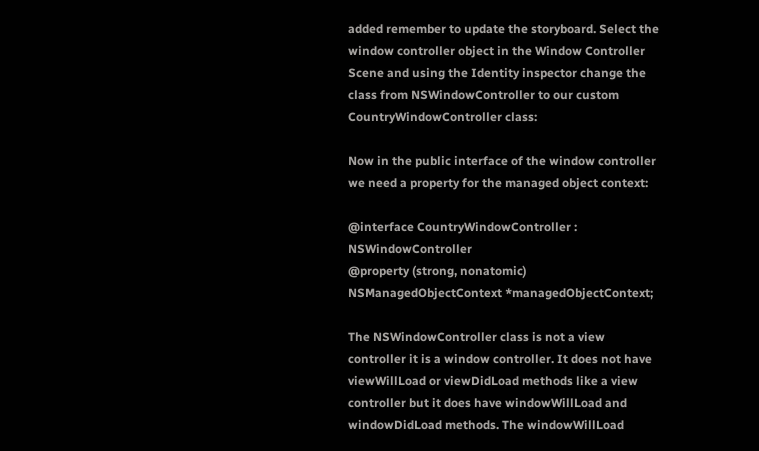added remember to update the storyboard. Select the window controller object in the Window Controller Scene and using the Identity inspector change the class from NSWindowController to our custom CountryWindowController class:

Now in the public interface of the window controller we need a property for the managed object context:

@interface CountryWindowController : NSWindowController
@property (strong, nonatomic) NSManagedObjectContext *managedObjectContext;

The NSWindowController class is not a view controller it is a window controller. It does not have viewWillLoad or viewDidLoad methods like a view controller but it does have windowWillLoad and windowDidLoad methods. The windowWillLoad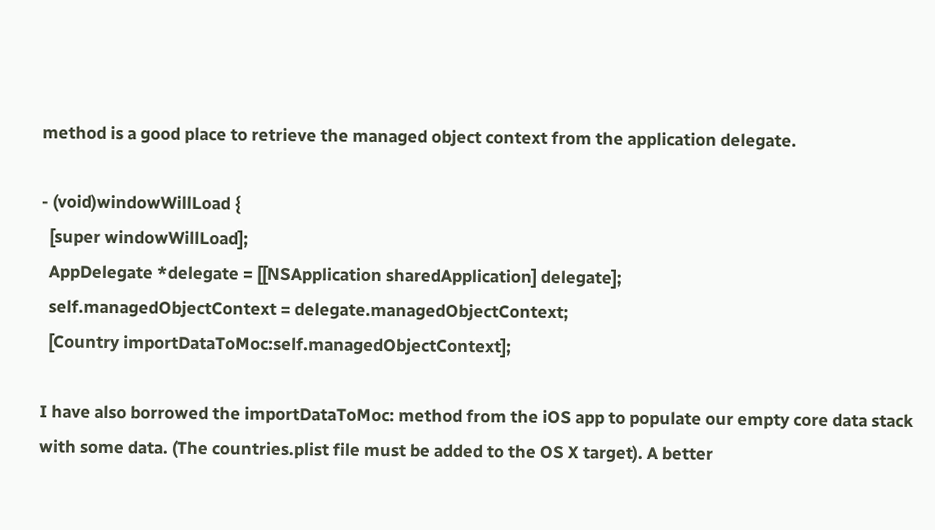method is a good place to retrieve the managed object context from the application delegate.

- (void)windowWillLoad {
  [super windowWillLoad];
  AppDelegate *delegate = [[NSApplication sharedApplication] delegate];
  self.managedObjectContext = delegate.managedObjectContext;
  [Country importDataToMoc:self.managedObjectContext];

I have also borrowed the importDataToMoc: method from the iOS app to populate our empty core data stack with some data. (The countries.plist file must be added to the OS X target). A better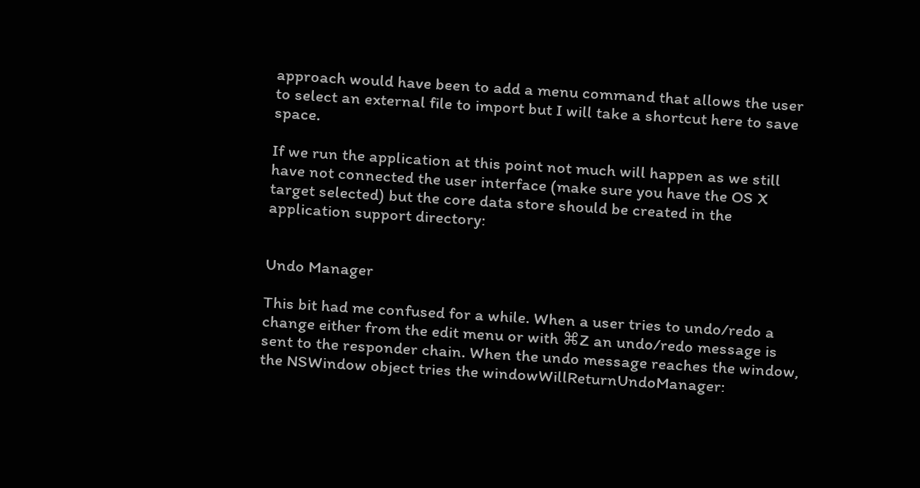approach would have been to add a menu command that allows the user to select an external file to import but I will take a shortcut here to save space.

If we run the application at this point not much will happen as we still have not connected the user interface (make sure you have the OS X target selected) but the core data store should be created in the application support directory:


Undo Manager

This bit had me confused for a while. When a user tries to undo/redo a change either from the edit menu or with ⌘Z an undo/redo message is sent to the responder chain. When the undo message reaches the window, the NSWindow object tries the windowWillReturnUndoManager: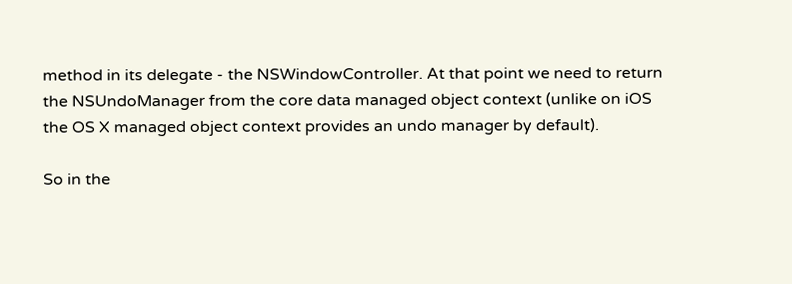method in its delegate - the NSWindowController. At that point we need to return the NSUndoManager from the core data managed object context (unlike on iOS the OS X managed object context provides an undo manager by default).

So in the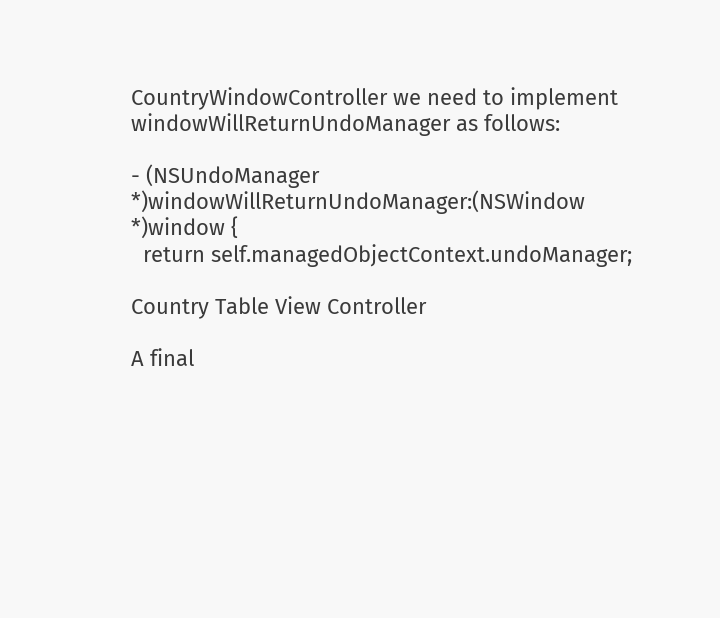CountryWindowController we need to implement windowWillReturnUndoManager as follows:

- (NSUndoManager *)windowWillReturnUndoManager:(NSWindow *)window {
  return self.managedObjectContext.undoManager;

Country Table View Controller

A final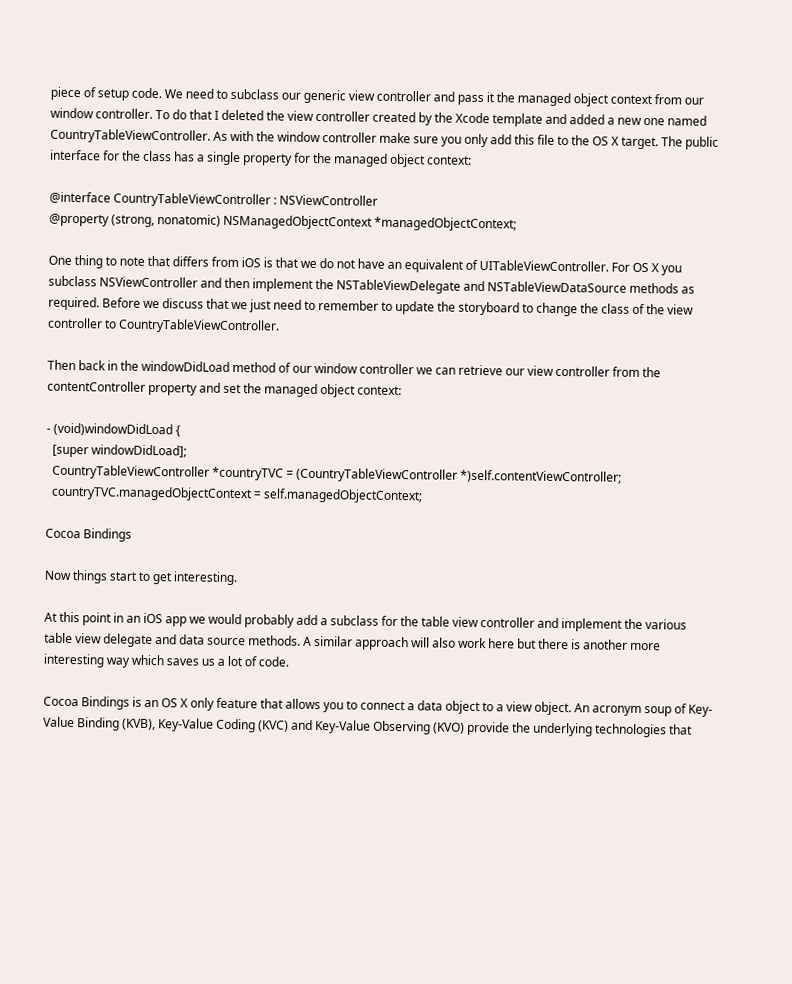piece of setup code. We need to subclass our generic view controller and pass it the managed object context from our window controller. To do that I deleted the view controller created by the Xcode template and added a new one named CountryTableViewController. As with the window controller make sure you only add this file to the OS X target. The public interface for the class has a single property for the managed object context:

@interface CountryTableViewController : NSViewController
@property (strong, nonatomic) NSManagedObjectContext *managedObjectContext;

One thing to note that differs from iOS is that we do not have an equivalent of UITableViewController. For OS X you subclass NSViewController and then implement the NSTableViewDelegate and NSTableViewDataSource methods as required. Before we discuss that we just need to remember to update the storyboard to change the class of the view controller to CountryTableViewController.

Then back in the windowDidLoad method of our window controller we can retrieve our view controller from the contentController property and set the managed object context:

- (void)windowDidLoad {
  [super windowDidLoad];
  CountryTableViewController *countryTVC = (CountryTableViewController *)self.contentViewController;
  countryTVC.managedObjectContext = self.managedObjectContext;

Cocoa Bindings

Now things start to get interesting.

At this point in an iOS app we would probably add a subclass for the table view controller and implement the various table view delegate and data source methods. A similar approach will also work here but there is another more interesting way which saves us a lot of code.

Cocoa Bindings is an OS X only feature that allows you to connect a data object to a view object. An acronym soup of Key-Value Binding (KVB), Key-Value Coding (KVC) and Key-Value Observing (KVO) provide the underlying technologies that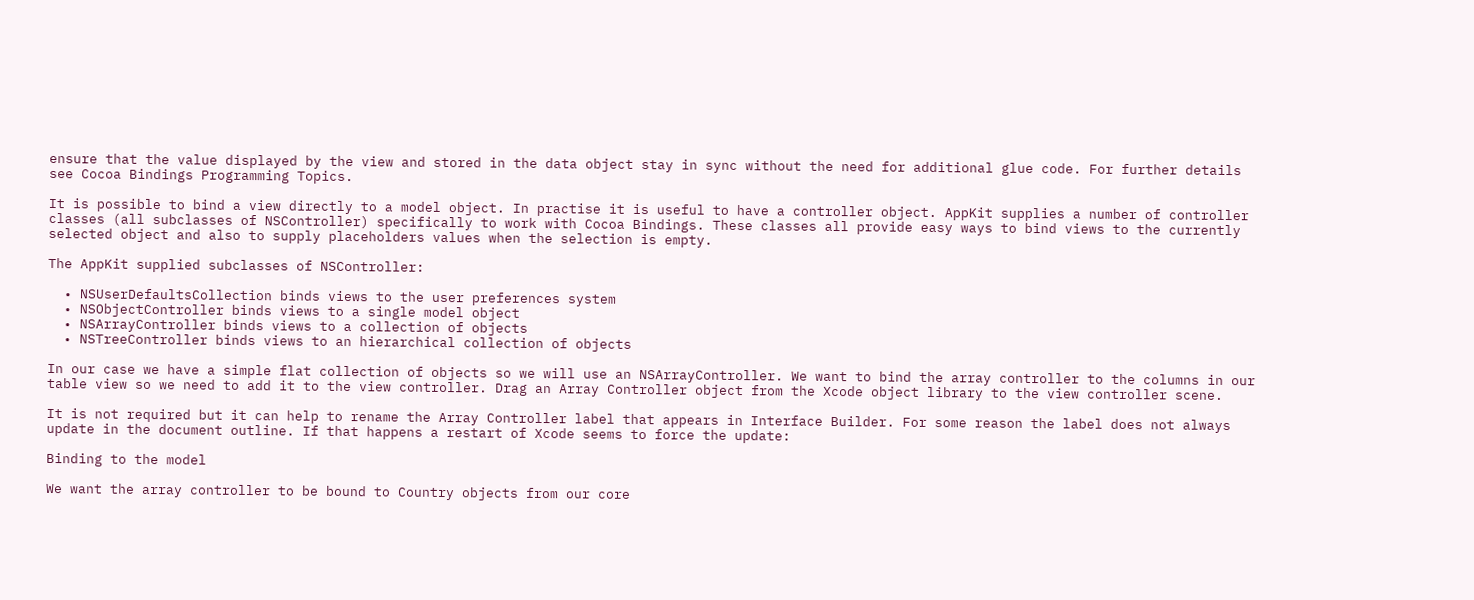ensure that the value displayed by the view and stored in the data object stay in sync without the need for additional glue code. For further details see Cocoa Bindings Programming Topics.

It is possible to bind a view directly to a model object. In practise it is useful to have a controller object. AppKit supplies a number of controller classes (all subclasses of NSController) specifically to work with Cocoa Bindings. These classes all provide easy ways to bind views to the currently selected object and also to supply placeholders values when the selection is empty.

The AppKit supplied subclasses of NSController:

  • NSUserDefaultsCollection binds views to the user preferences system
  • NSObjectController binds views to a single model object
  • NSArrayController binds views to a collection of objects
  • NSTreeController binds views to an hierarchical collection of objects

In our case we have a simple flat collection of objects so we will use an NSArrayController. We want to bind the array controller to the columns in our table view so we need to add it to the view controller. Drag an Array Controller object from the Xcode object library to the view controller scene.

It is not required but it can help to rename the Array Controller label that appears in Interface Builder. For some reason the label does not always update in the document outline. If that happens a restart of Xcode seems to force the update:

Binding to the model

We want the array controller to be bound to Country objects from our core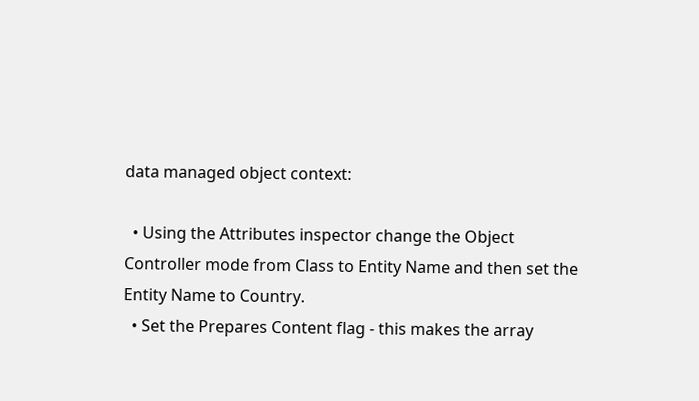data managed object context:

  • Using the Attributes inspector change the Object Controller mode from Class to Entity Name and then set the Entity Name to Country.
  • Set the Prepares Content flag - this makes the array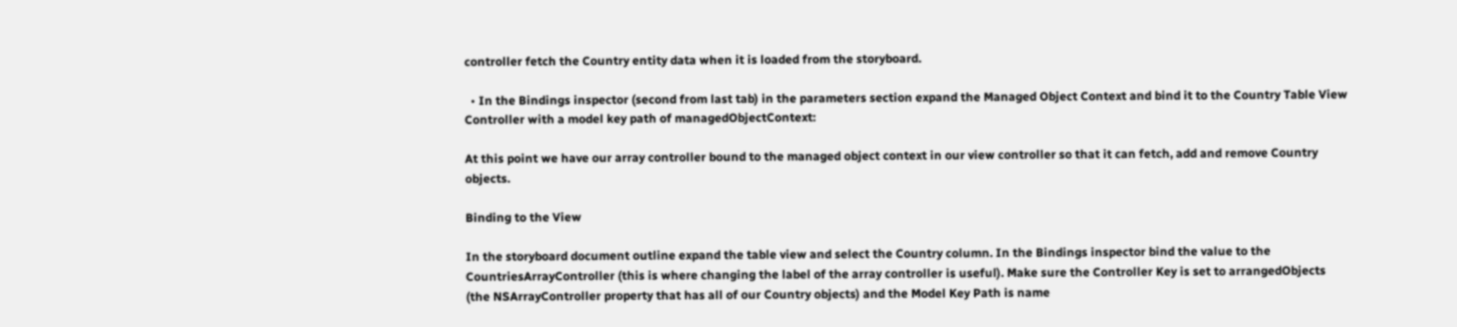controller fetch the Country entity data when it is loaded from the storyboard.

  • In the Bindings inspector (second from last tab) in the parameters section expand the Managed Object Context and bind it to the Country Table View Controller with a model key path of managedObjectContext:

At this point we have our array controller bound to the managed object context in our view controller so that it can fetch, add and remove Country objects.

Binding to the View

In the storyboard document outline expand the table view and select the Country column. In the Bindings inspector bind the value to the CountriesArrayController (this is where changing the label of the array controller is useful). Make sure the Controller Key is set to arrangedObjects (the NSArrayController property that has all of our Country objects) and the Model Key Path is name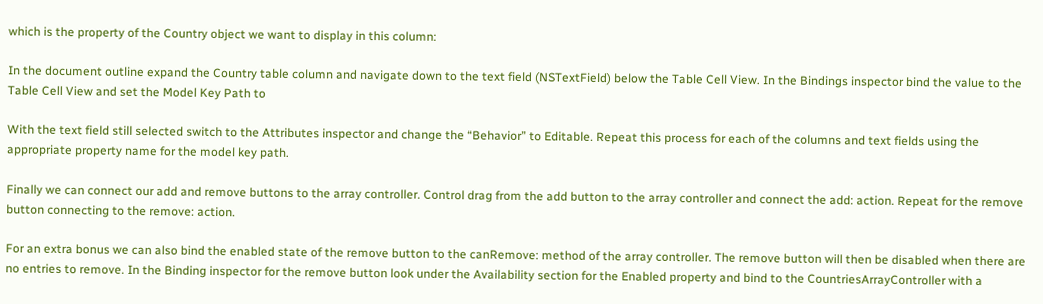which is the property of the Country object we want to display in this column:

In the document outline expand the Country table column and navigate down to the text field (NSTextField) below the Table Cell View. In the Bindings inspector bind the value to the Table Cell View and set the Model Key Path to

With the text field still selected switch to the Attributes inspector and change the “Behavior” to Editable. Repeat this process for each of the columns and text fields using the appropriate property name for the model key path.

Finally we can connect our add and remove buttons to the array controller. Control drag from the add button to the array controller and connect the add: action. Repeat for the remove button connecting to the remove: action.

For an extra bonus we can also bind the enabled state of the remove button to the canRemove: method of the array controller. The remove button will then be disabled when there are no entries to remove. In the Binding inspector for the remove button look under the Availability section for the Enabled property and bind to the CountriesArrayController with a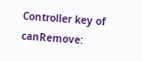Controller key of canRemove: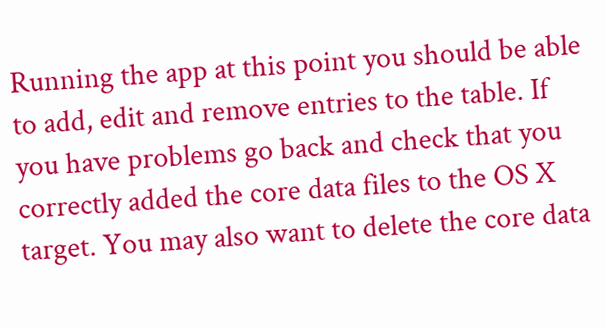Running the app at this point you should be able to add, edit and remove entries to the table. If you have problems go back and check that you correctly added the core data files to the OS X target. You may also want to delete the core data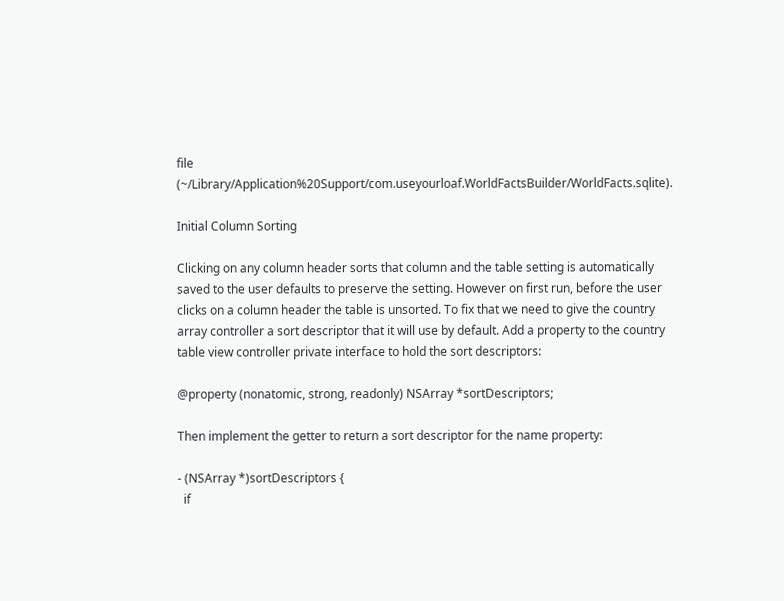file (~/Library/Application%20Support/com.useyourloaf.WorldFactsBuilder/WorldFacts.sqlite).

Initial Column Sorting

Clicking on any column header sorts that column and the table setting is automatically saved to the user defaults to preserve the setting. However on first run, before the user clicks on a column header the table is unsorted. To fix that we need to give the country array controller a sort descriptor that it will use by default. Add a property to the country table view controller private interface to hold the sort descriptors:

@property (nonatomic, strong, readonly) NSArray *sortDescriptors;

Then implement the getter to return a sort descriptor for the name property:

- (NSArray *)sortDescriptors {
  if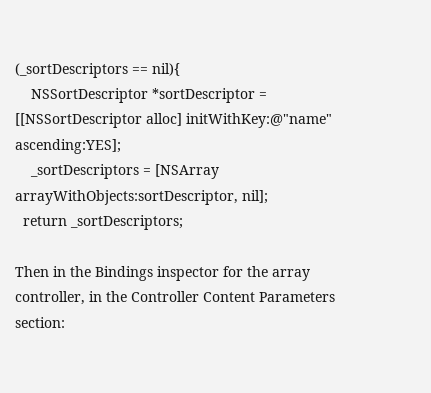(_sortDescriptors == nil){
    NSSortDescriptor *sortDescriptor = [[NSSortDescriptor alloc] initWithKey:@"name" ascending:YES];
    _sortDescriptors = [NSArray arrayWithObjects:sortDescriptor, nil];
  return _sortDescriptors;

Then in the Bindings inspector for the array controller, in the Controller Content Parameters section: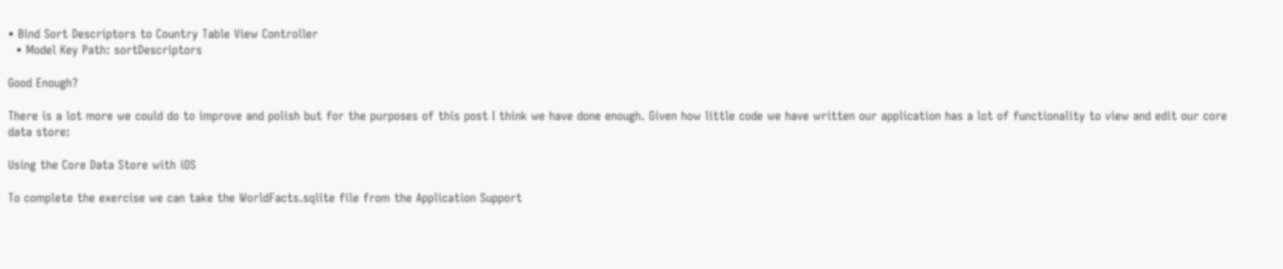• Bind Sort Descriptors to Country Table View Controller
  • Model Key Path: sortDescriptors

Good Enough?

There is a lot more we could do to improve and polish but for the purposes of this post I think we have done enough. Given how little code we have written our application has a lot of functionality to view and edit our core data store:

Using the Core Data Store with iOS

To complete the exercise we can take the WorldFacts.sqlite file from the Application Support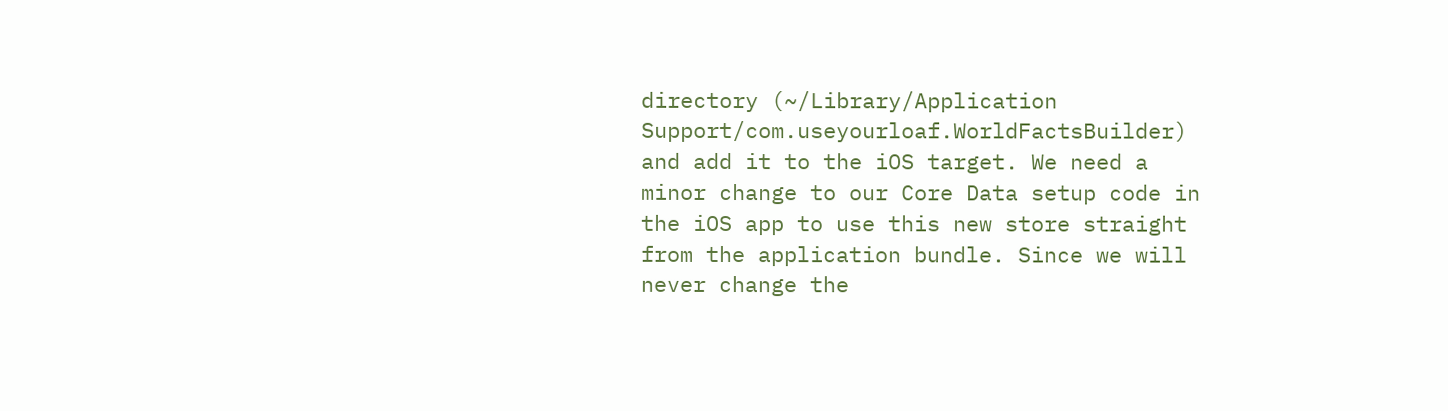directory (~/Library/Application Support/com.useyourloaf.WorldFactsBuilder) and add it to the iOS target. We need a minor change to our Core Data setup code in the iOS app to use this new store straight from the application bundle. Since we will never change the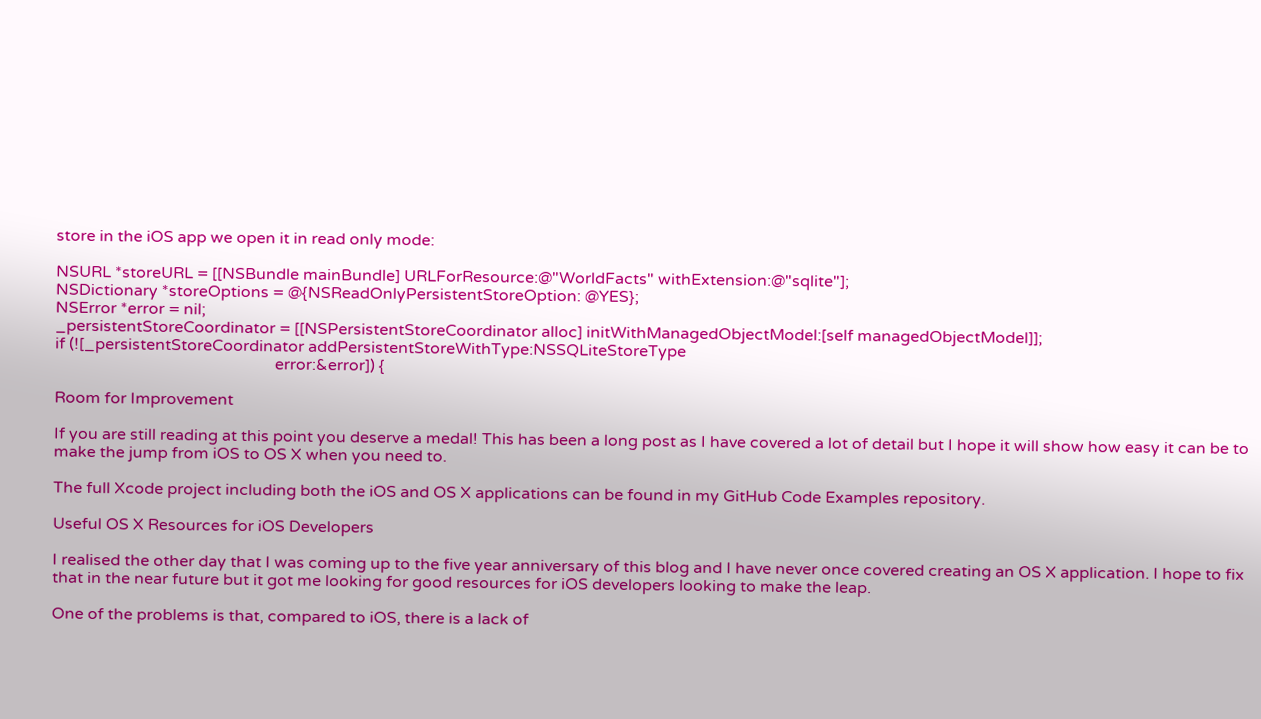store in the iOS app we open it in read only mode:

NSURL *storeURL = [[NSBundle mainBundle] URLForResource:@"WorldFacts" withExtension:@"sqlite"];
NSDictionary *storeOptions = @{NSReadOnlyPersistentStoreOption: @YES};
NSError *error = nil;
_persistentStoreCoordinator = [[NSPersistentStoreCoordinator alloc] initWithManagedObjectModel:[self managedObjectModel]];
if (![_persistentStoreCoordinator addPersistentStoreWithType:NSSQLiteStoreType
                                                       error:&error]) {

Room for Improvement

If you are still reading at this point you deserve a medal! This has been a long post as I have covered a lot of detail but I hope it will show how easy it can be to make the jump from iOS to OS X when you need to.

The full Xcode project including both the iOS and OS X applications can be found in my GitHub Code Examples repository.

Useful OS X Resources for iOS Developers

I realised the other day that I was coming up to the five year anniversary of this blog and I have never once covered creating an OS X application. I hope to fix that in the near future but it got me looking for good resources for iOS developers looking to make the leap.

One of the problems is that, compared to iOS, there is a lack of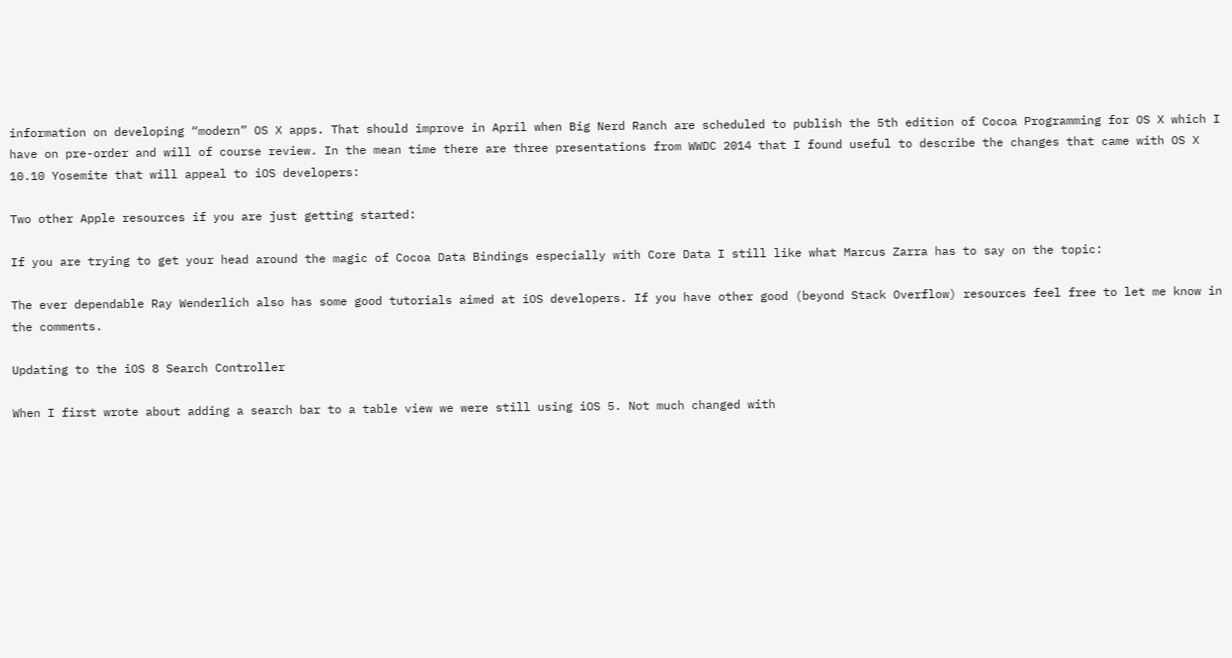information on developing “modern” OS X apps. That should improve in April when Big Nerd Ranch are scheduled to publish the 5th edition of Cocoa Programming for OS X which I have on pre-order and will of course review. In the mean time there are three presentations from WWDC 2014 that I found useful to describe the changes that came with OS X 10.10 Yosemite that will appeal to iOS developers:

Two other Apple resources if you are just getting started:

If you are trying to get your head around the magic of Cocoa Data Bindings especially with Core Data I still like what Marcus Zarra has to say on the topic:

The ever dependable Ray Wenderlich also has some good tutorials aimed at iOS developers. If you have other good (beyond Stack Overflow) resources feel free to let me know in the comments.

Updating to the iOS 8 Search Controller

When I first wrote about adding a search bar to a table view we were still using iOS 5. Not much changed with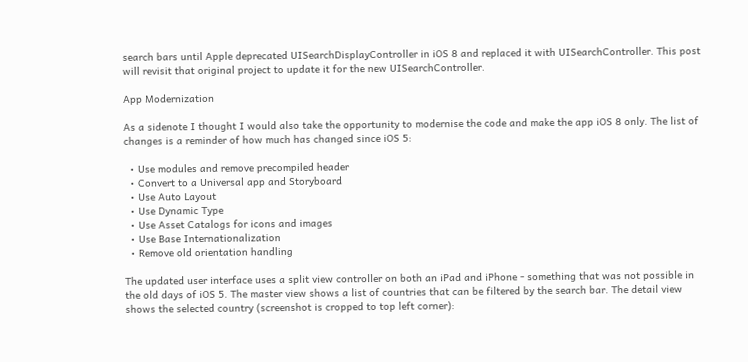search bars until Apple deprecated UISearchDisplayController in iOS 8 and replaced it with UISearchController. This post will revisit that original project to update it for the new UISearchController.

App Modernization

As a sidenote I thought I would also take the opportunity to modernise the code and make the app iOS 8 only. The list of changes is a reminder of how much has changed since iOS 5:

  • Use modules and remove precompiled header
  • Convert to a Universal app and Storyboard
  • Use Auto Layout
  • Use Dynamic Type
  • Use Asset Catalogs for icons and images
  • Use Base Internationalization
  • Remove old orientation handling

The updated user interface uses a split view controller on both an iPad and iPhone - something that was not possible in the old days of iOS 5. The master view shows a list of countries that can be filtered by the search bar. The detail view shows the selected country (screenshot is cropped to top left corner):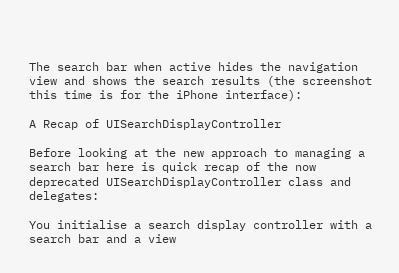The search bar when active hides the navigation view and shows the search results (the screenshot this time is for the iPhone interface):

A Recap of UISearchDisplayController

Before looking at the new approach to managing a search bar here is quick recap of the now deprecated UISearchDisplayController class and delegates:

You initialise a search display controller with a search bar and a view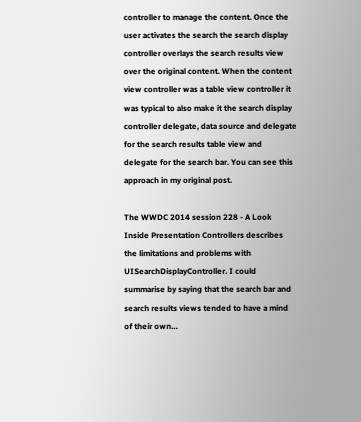controller to manage the content. Once the user activates the search the search display controller overlays the search results view over the original content. When the content view controller was a table view controller it was typical to also make it the search display controller delegate, data source and delegate for the search results table view and delegate for the search bar. You can see this approach in my original post.

The WWDC 2014 session 228 - A Look Inside Presentation Controllers describes the limitations and problems with UISearchDisplayController. I could summarise by saying that the search bar and search results views tended to have a mind of their own…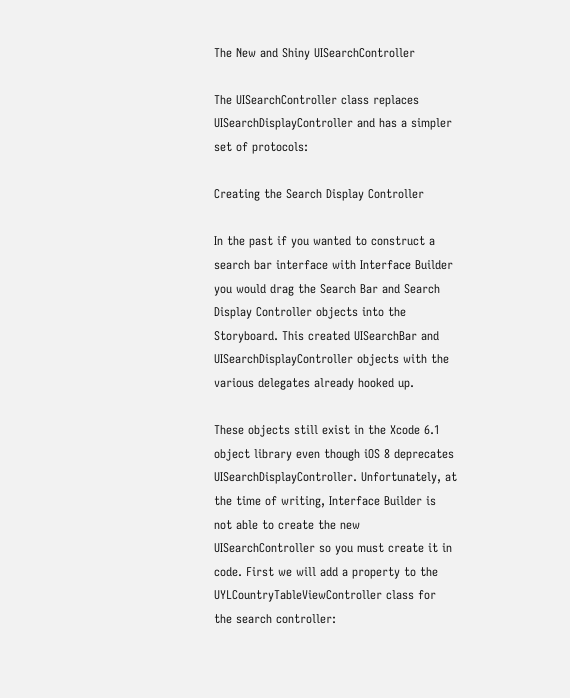The New and Shiny UISearchController

The UISearchController class replaces UISearchDisplayController and has a simpler set of protocols:

Creating the Search Display Controller

In the past if you wanted to construct a search bar interface with Interface Builder you would drag the Search Bar and Search Display Controller objects into the Storyboard. This created UISearchBar and UISearchDisplayController objects with the various delegates already hooked up.

These objects still exist in the Xcode 6.1 object library even though iOS 8 deprecates UISearchDisplayController. Unfortunately, at the time of writing, Interface Builder is not able to create the new UISearchController so you must create it in code. First we will add a property to the UYLCountryTableViewController class for the search controller: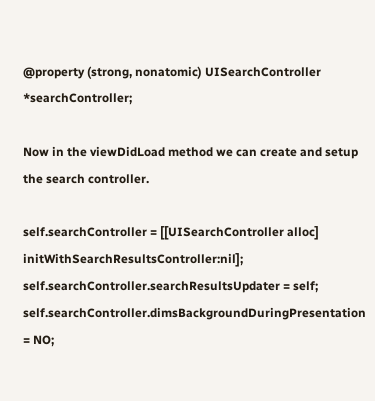@property (strong, nonatomic) UISearchController *searchController;

Now in the viewDidLoad method we can create and setup the search controller.

self.searchController = [[UISearchController alloc] initWithSearchResultsController:nil];
self.searchController.searchResultsUpdater = self;
self.searchController.dimsBackgroundDuringPresentation = NO;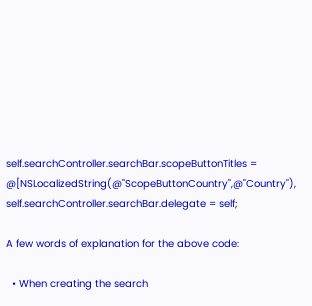self.searchController.searchBar.scopeButtonTitles = @[NSLocalizedString(@"ScopeButtonCountry",@"Country"),
self.searchController.searchBar.delegate = self;

A few words of explanation for the above code:

  • When creating the search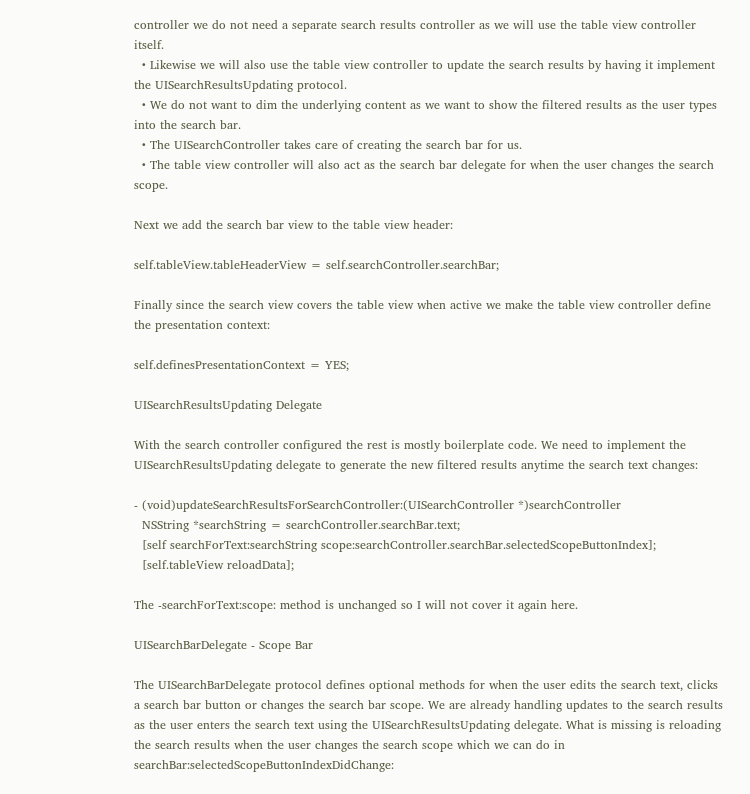controller we do not need a separate search results controller as we will use the table view controller itself.
  • Likewise we will also use the table view controller to update the search results by having it implement the UISearchResultsUpdating protocol.
  • We do not want to dim the underlying content as we want to show the filtered results as the user types into the search bar.
  • The UISearchController takes care of creating the search bar for us.
  • The table view controller will also act as the search bar delegate for when the user changes the search scope.

Next we add the search bar view to the table view header:

self.tableView.tableHeaderView = self.searchController.searchBar;

Finally since the search view covers the table view when active we make the table view controller define the presentation context:

self.definesPresentationContext = YES;

UISearchResultsUpdating Delegate

With the search controller configured the rest is mostly boilerplate code. We need to implement the UISearchResultsUpdating delegate to generate the new filtered results anytime the search text changes:

- (void)updateSearchResultsForSearchController:(UISearchController *)searchController
  NSString *searchString = searchController.searchBar.text;
  [self searchForText:searchString scope:searchController.searchBar.selectedScopeButtonIndex];
  [self.tableView reloadData];

The -searchForText:scope: method is unchanged so I will not cover it again here.

UISearchBarDelegate - Scope Bar

The UISearchBarDelegate protocol defines optional methods for when the user edits the search text, clicks a search bar button or changes the search bar scope. We are already handling updates to the search results as the user enters the search text using the UISearchResultsUpdating delegate. What is missing is reloading the search results when the user changes the search scope which we can do in searchBar:selectedScopeButtonIndexDidChange: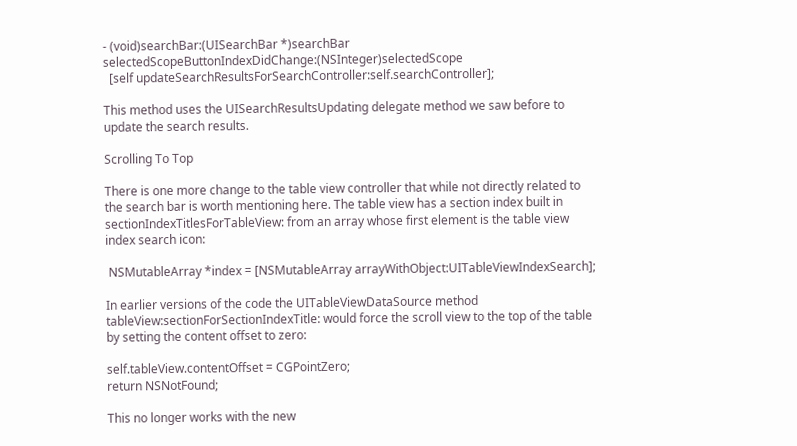- (void)searchBar:(UISearchBar *)searchBar selectedScopeButtonIndexDidChange:(NSInteger)selectedScope
  [self updateSearchResultsForSearchController:self.searchController];

This method uses the UISearchResultsUpdating delegate method we saw before to update the search results.

Scrolling To Top

There is one more change to the table view controller that while not directly related to the search bar is worth mentioning here. The table view has a section index built in sectionIndexTitlesForTableView: from an array whose first element is the table view index search icon:

 NSMutableArray *index = [NSMutableArray arrayWithObject:UITableViewIndexSearch];

In earlier versions of the code the UITableViewDataSource method tableView:sectionForSectionIndexTitle: would force the scroll view to the top of the table by setting the content offset to zero:

self.tableView.contentOffset = CGPointZero;
return NSNotFound;

This no longer works with the new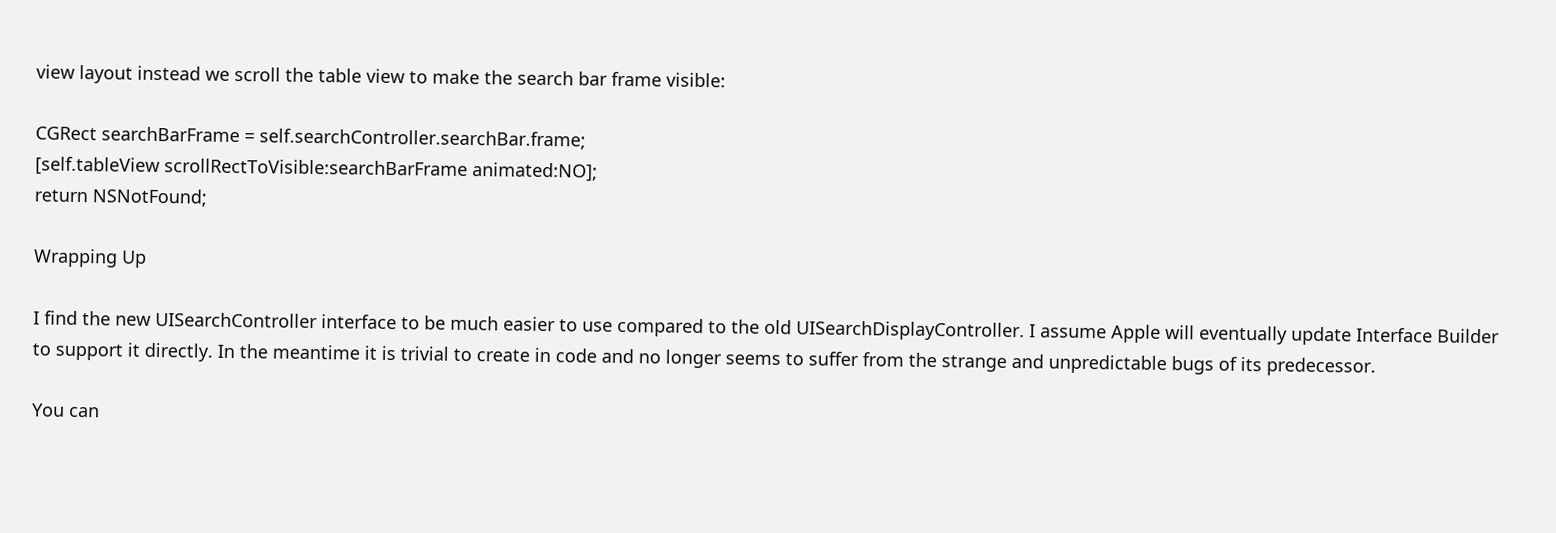view layout instead we scroll the table view to make the search bar frame visible:

CGRect searchBarFrame = self.searchController.searchBar.frame;
[self.tableView scrollRectToVisible:searchBarFrame animated:NO];
return NSNotFound;

Wrapping Up

I find the new UISearchController interface to be much easier to use compared to the old UISearchDisplayController. I assume Apple will eventually update Interface Builder to support it directly. In the meantime it is trivial to create in code and no longer seems to suffer from the strange and unpredictable bugs of its predecessor.

You can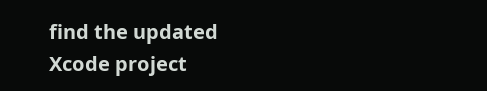find the updated Xcode project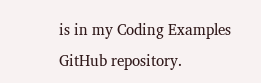is in my Coding Examples GitHub repository.